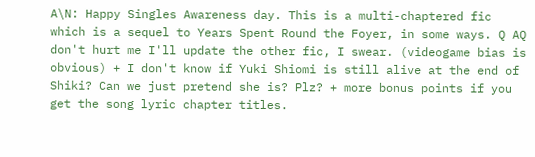A\N: Happy Singles Awareness day. This is a multi-chaptered fic which is a sequel to Years Spent Round the Foyer, in some ways. Q AQ don't hurt me I'll update the other fic, I swear. (videogame bias is obvious) + I don't know if Yuki Shiomi is still alive at the end of Shiki? Can we just pretend she is? Plz? + more bonus points if you get the song lyric chapter titles.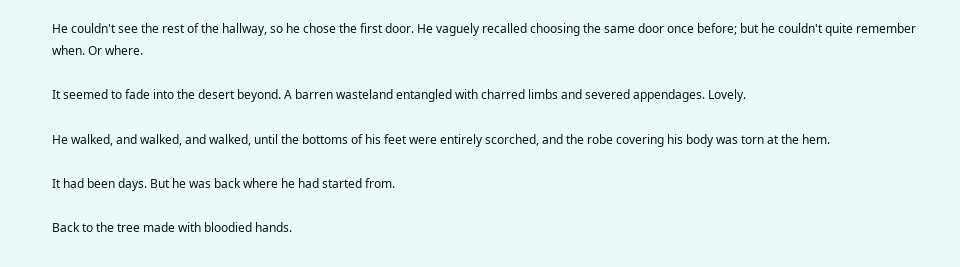He couldn't see the rest of the hallway, so he chose the first door. He vaguely recalled choosing the same door once before; but he couldn't quite remember when. Or where.

It seemed to fade into the desert beyond. A barren wasteland entangled with charred limbs and severed appendages. Lovely.

He walked, and walked, and walked, until the bottoms of his feet were entirely scorched, and the robe covering his body was torn at the hem.

It had been days. But he was back where he had started from.

Back to the tree made with bloodied hands.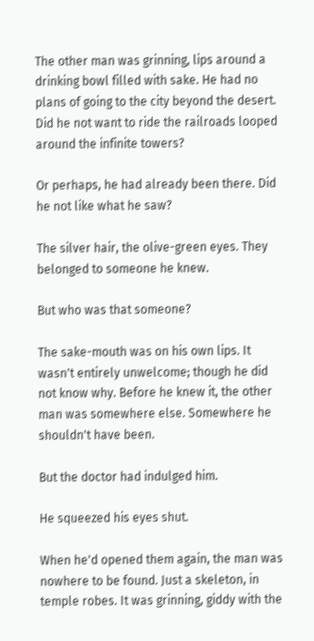The other man was grinning, lips around a drinking bowl filled with sake. He had no plans of going to the city beyond the desert. Did he not want to ride the railroads looped around the infinite towers?

Or perhaps, he had already been there. Did he not like what he saw?

The silver hair, the olive-green eyes. They belonged to someone he knew.

But who was that someone?

The sake-mouth was on his own lips. It wasn't entirely unwelcome; though he did not know why. Before he knew it, the other man was somewhere else. Somewhere he shouldn't have been.

But the doctor had indulged him.

He squeezed his eyes shut.

When he'd opened them again, the man was nowhere to be found. Just a skeleton, in temple robes. It was grinning, giddy with the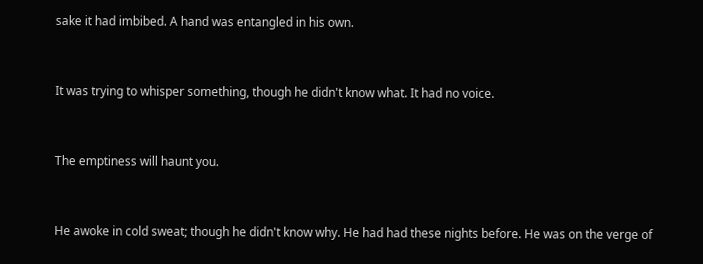sake it had imbibed. A hand was entangled in his own.


It was trying to whisper something, though he didn't know what. It had no voice.


The emptiness will haunt you.


He awoke in cold sweat; though he didn't know why. He had had these nights before. He was on the verge of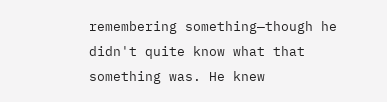remembering something—though he didn't quite know what that something was. He knew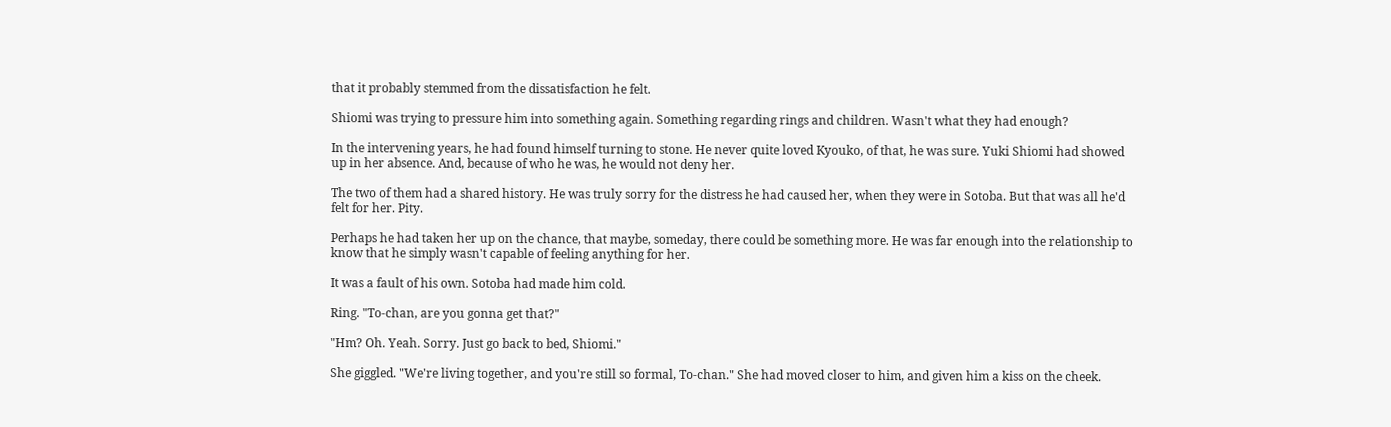that it probably stemmed from the dissatisfaction he felt.

Shiomi was trying to pressure him into something again. Something regarding rings and children. Wasn't what they had enough?

In the intervening years, he had found himself turning to stone. He never quite loved Kyouko, of that, he was sure. Yuki Shiomi had showed up in her absence. And, because of who he was, he would not deny her.

The two of them had a shared history. He was truly sorry for the distress he had caused her, when they were in Sotoba. But that was all he'd felt for her. Pity.

Perhaps he had taken her up on the chance, that maybe, someday, there could be something more. He was far enough into the relationship to know that he simply wasn't capable of feeling anything for her.

It was a fault of his own. Sotoba had made him cold.

Ring. "To-chan, are you gonna get that?"

"Hm? Oh. Yeah. Sorry. Just go back to bed, Shiomi."

She giggled. "We're living together, and you're still so formal, To-chan." She had moved closer to him, and given him a kiss on the cheek.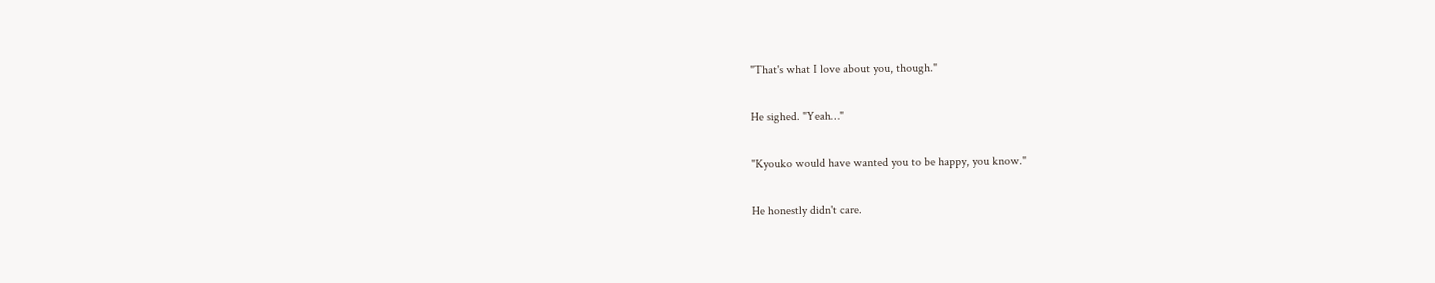"That's what I love about you, though."

He sighed. "Yeah…"

"Kyouko would have wanted you to be happy, you know."

He honestly didn't care.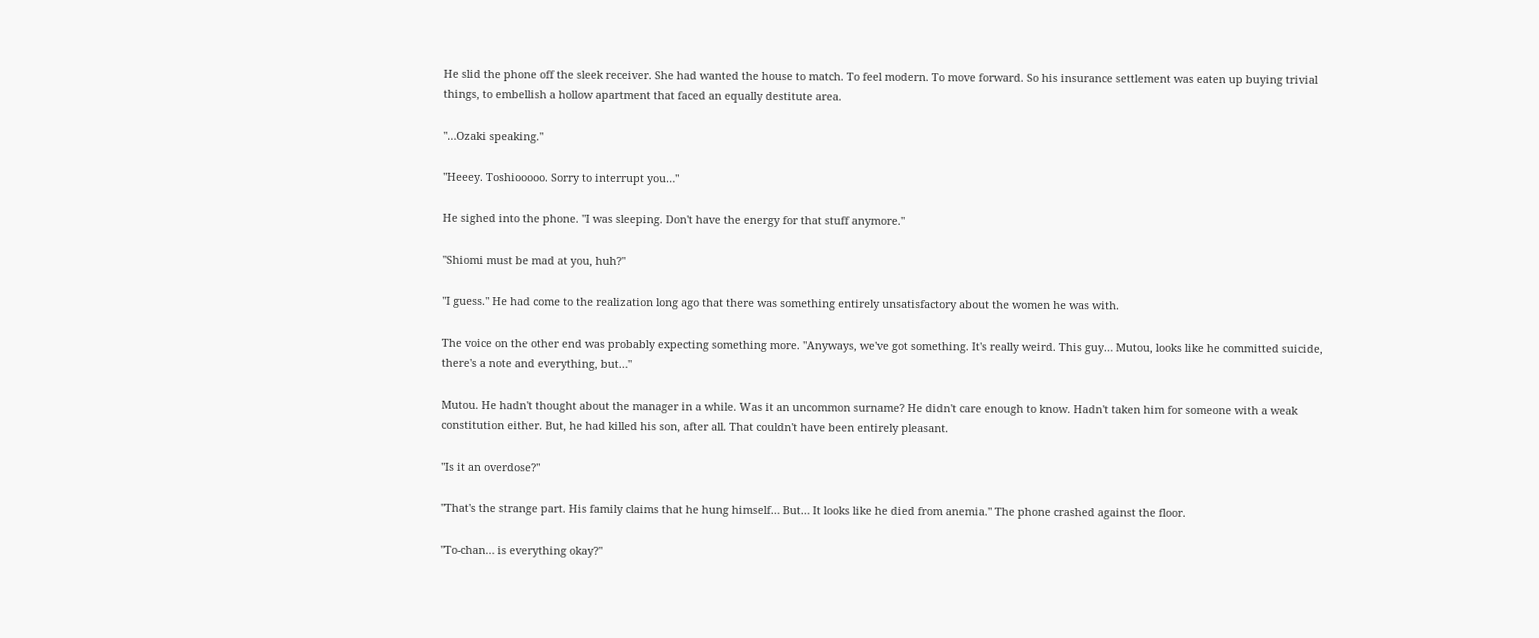He slid the phone off the sleek receiver. She had wanted the house to match. To feel modern. To move forward. So his insurance settlement was eaten up buying trivial things, to embellish a hollow apartment that faced an equally destitute area.

"…Ozaki speaking."

"Heeey. Toshiooooo. Sorry to interrupt you…"

He sighed into the phone. "I was sleeping. Don't have the energy for that stuff anymore."

"Shiomi must be mad at you, huh?"

"I guess." He had come to the realization long ago that there was something entirely unsatisfactory about the women he was with.

The voice on the other end was probably expecting something more. "Anyways, we've got something. It's really weird. This guy… Mutou, looks like he committed suicide, there's a note and everything, but…"

Mutou. He hadn't thought about the manager in a while. Was it an uncommon surname? He didn't care enough to know. Hadn't taken him for someone with a weak constitution either. But, he had killed his son, after all. That couldn't have been entirely pleasant.

"Is it an overdose?"

"That's the strange part. His family claims that he hung himself… But… It looks like he died from anemia." The phone crashed against the floor.

"To-chan… is everything okay?"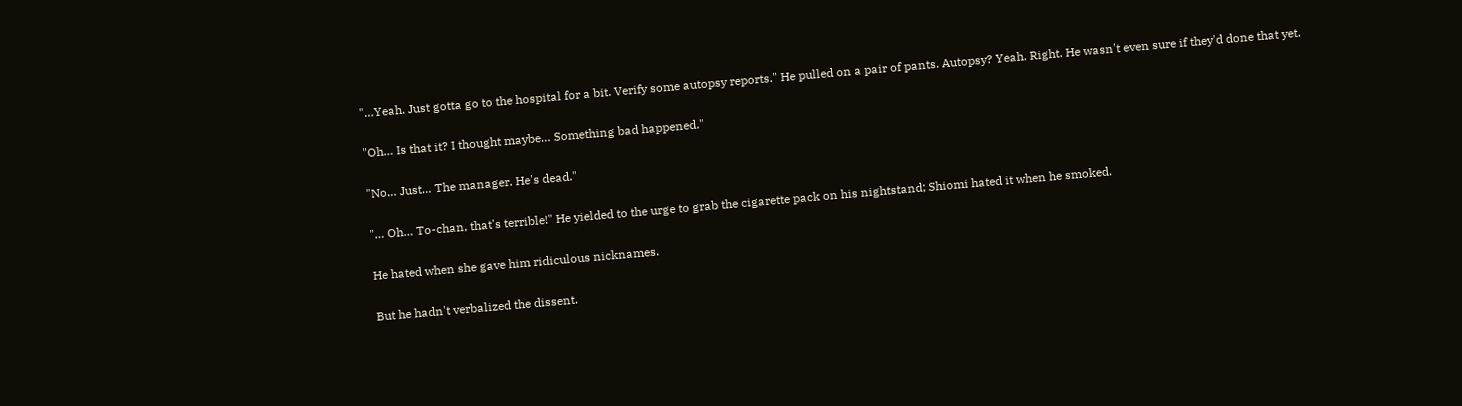"…Yeah. Just gotta go to the hospital for a bit. Verify some autopsy reports." He pulled on a pair of pants. Autopsy? Yeah. Right. He wasn't even sure if they'd done that yet.

"Oh… Is that it? I thought maybe… Something bad happened."

"No… Just… The manager. He's dead."

"… Oh… To-chan, that's terrible!" He yielded to the urge to grab the cigarette pack on his nightstand; Shiomi hated it when he smoked.

He hated when she gave him ridiculous nicknames.

But he hadn't verbalized the dissent.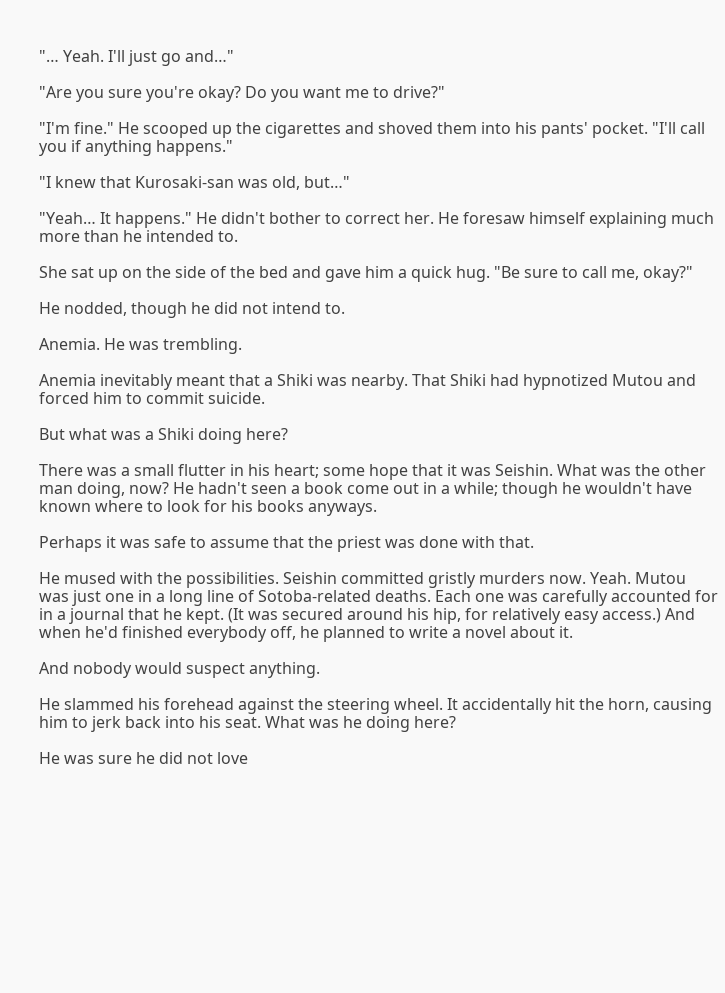"… Yeah. I'll just go and…"

"Are you sure you're okay? Do you want me to drive?"

"I'm fine." He scooped up the cigarettes and shoved them into his pants' pocket. "I'll call you if anything happens."

"I knew that Kurosaki-san was old, but…"

"Yeah… It happens." He didn't bother to correct her. He foresaw himself explaining much more than he intended to.

She sat up on the side of the bed and gave him a quick hug. "Be sure to call me, okay?"

He nodded, though he did not intend to.

Anemia. He was trembling.

Anemia inevitably meant that a Shiki was nearby. That Shiki had hypnotized Mutou and forced him to commit suicide.

But what was a Shiki doing here?

There was a small flutter in his heart; some hope that it was Seishin. What was the other man doing, now? He hadn't seen a book come out in a while; though he wouldn't have known where to look for his books anyways.

Perhaps it was safe to assume that the priest was done with that.

He mused with the possibilities. Seishin committed gristly murders now. Yeah. Mutou was just one in a long line of Sotoba-related deaths. Each one was carefully accounted for in a journal that he kept. (It was secured around his hip, for relatively easy access.) And when he'd finished everybody off, he planned to write a novel about it.

And nobody would suspect anything.

He slammed his forehead against the steering wheel. It accidentally hit the horn, causing him to jerk back into his seat. What was he doing here?

He was sure he did not love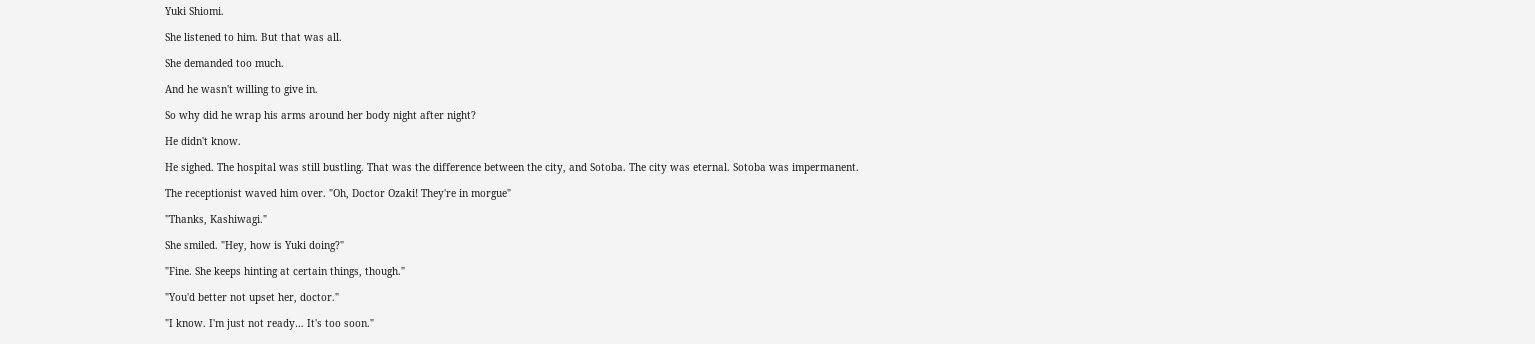Yuki Shiomi.

She listened to him. But that was all.

She demanded too much.

And he wasn't willing to give in.

So why did he wrap his arms around her body night after night?

He didn't know.

He sighed. The hospital was still bustling. That was the difference between the city, and Sotoba. The city was eternal. Sotoba was impermanent.

The receptionist waved him over. "Oh, Doctor Ozaki! They're in morgue"

"Thanks, Kashiwagi."

She smiled. "Hey, how is Yuki doing?"

"Fine. She keeps hinting at certain things, though."

"You'd better not upset her, doctor."

"I know. I'm just not ready… It's too soon."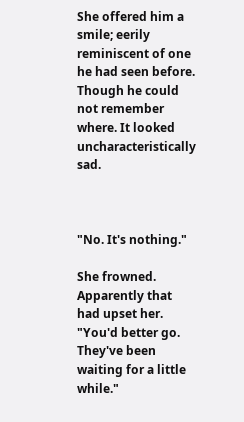She offered him a smile; eerily reminiscent of one he had seen before. Though he could not remember where. It looked uncharacteristically sad.



"No. It's nothing."

She frowned. Apparently that had upset her. "You'd better go. They've been waiting for a little while."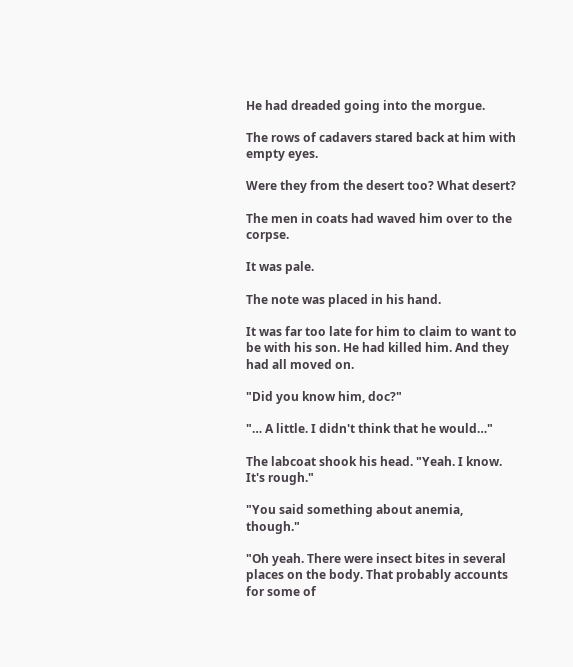He had dreaded going into the morgue.

The rows of cadavers stared back at him with empty eyes.

Were they from the desert too? What desert?

The men in coats had waved him over to the corpse.

It was pale.

The note was placed in his hand.

It was far too late for him to claim to want to be with his son. He had killed him. And they had all moved on.

"Did you know him, doc?"

"… A little. I didn't think that he would…"

The labcoat shook his head. "Yeah. I know. It's rough."

"You said something about anemia, though."

"Oh yeah. There were insect bites in several places on the body. That probably accounts for some of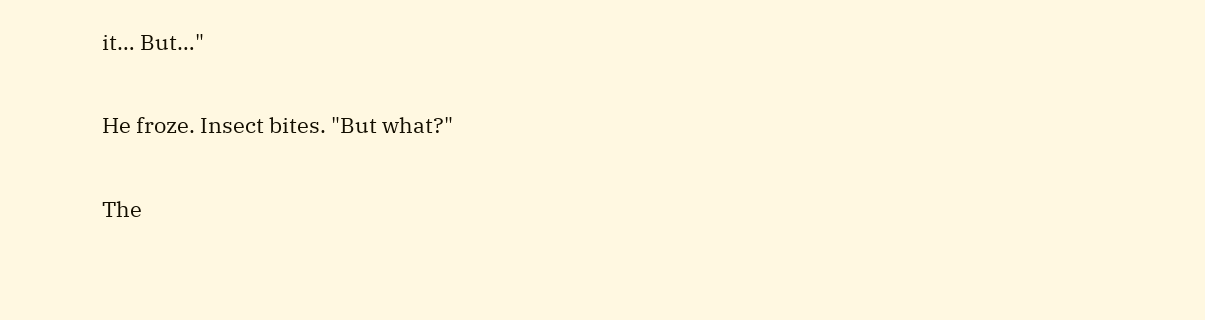it… But…"

He froze. Insect bites. "But what?"

The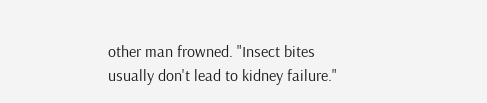other man frowned. "Insect bites usually don't lead to kidney failure."